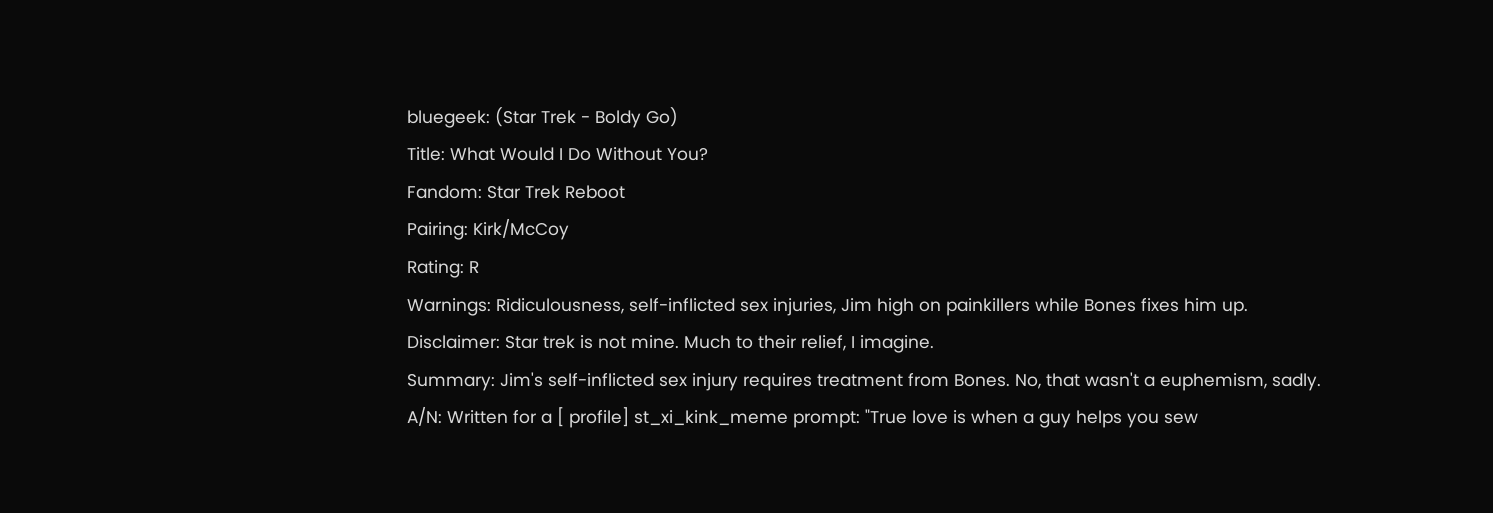bluegeek: (Star Trek - Boldy Go)
Title: What Would I Do Without You?
Fandom: Star Trek Reboot
Pairing: Kirk/McCoy
Rating: R
Warnings: Ridiculousness, self-inflicted sex injuries, Jim high on painkillers while Bones fixes him up.
Disclaimer: Star trek is not mine. Much to their relief, I imagine.
Summary: Jim's self-inflicted sex injury requires treatment from Bones. No, that wasn't a euphemism, sadly.
A/N: Written for a [ profile] st_xi_kink_meme prompt: "True love is when a guy helps you sew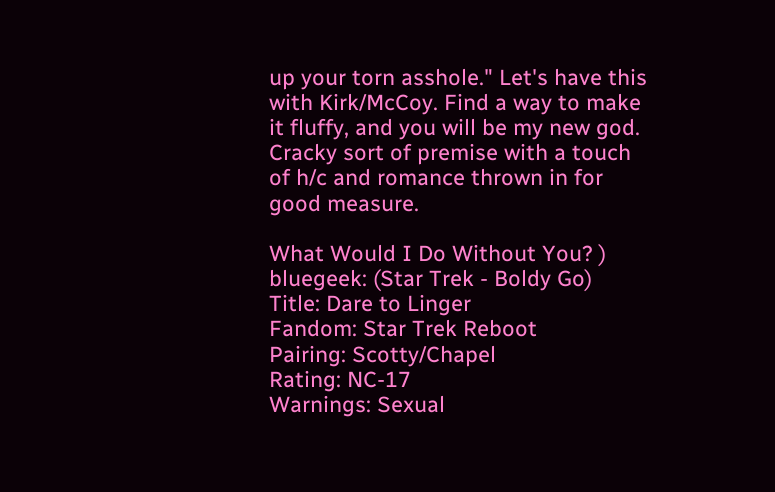up your torn asshole." Let's have this with Kirk/McCoy. Find a way to make it fluffy, and you will be my new god. Cracky sort of premise with a touch of h/c and romance thrown in for good measure.

What Would I Do Without You? )
bluegeek: (Star Trek - Boldy Go)
Title: Dare to Linger
Fandom: Star Trek Reboot
Pairing: Scotty/Chapel
Rating: NC-17
Warnings: Sexual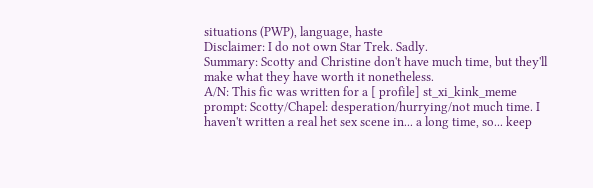situations (PWP), language, haste
Disclaimer: I do not own Star Trek. Sadly.
Summary: Scotty and Christine don't have much time, but they'll make what they have worth it nonetheless.
A/N: This fic was written for a [ profile] st_xi_kink_meme prompt: Scotty/Chapel: desperation/hurrying/not much time. I haven't written a real het sex scene in... a long time, so... keep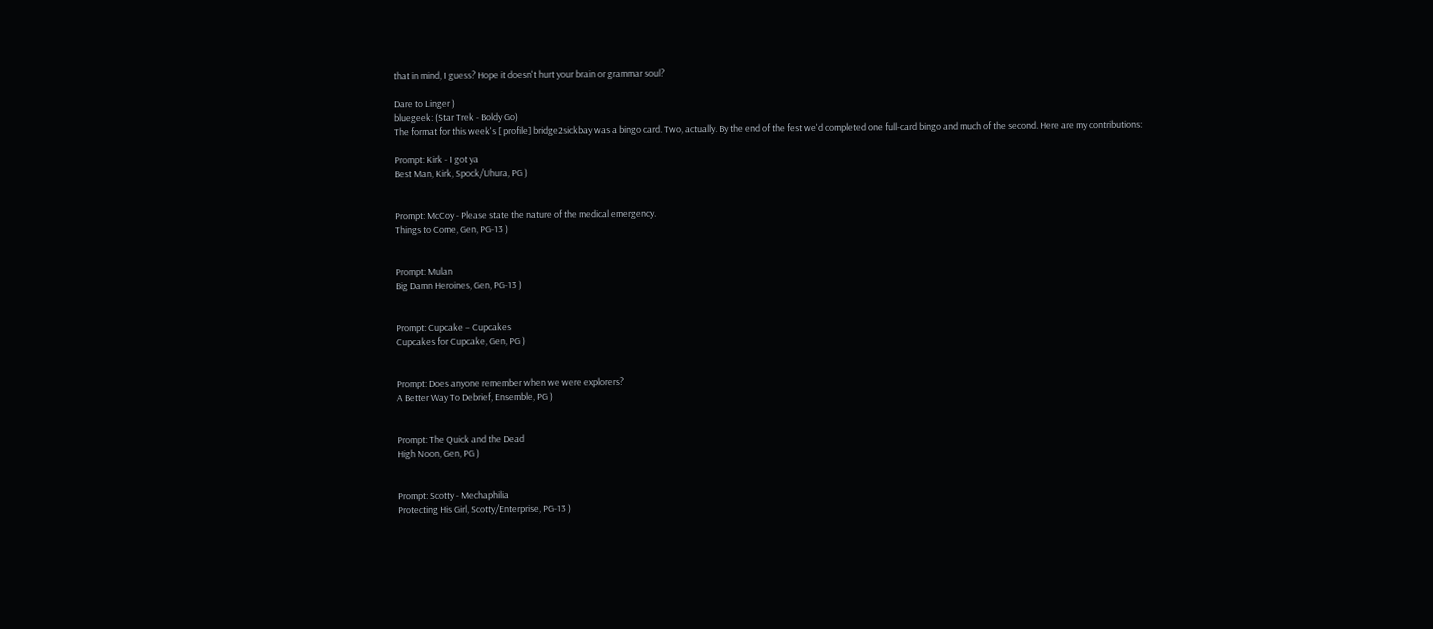that in mind, I guess? Hope it doesn't hurt your brain or grammar soul?

Dare to Linger )
bluegeek: (Star Trek - Boldy Go)
The format for this week's [ profile] bridge2sickbay was a bingo card. Two, actually. By the end of the fest we'd completed one full-card bingo and much of the second. Here are my contributions:

Prompt: Kirk - I got ya
Best Man, Kirk, Spock/Uhura, PG )


Prompt: McCoy - Please state the nature of the medical emergency.
Things to Come, Gen, PG-13 )


Prompt: Mulan
Big Damn Heroines, Gen, PG-13 )


Prompt: Cupcake – Cupcakes
Cupcakes for Cupcake, Gen, PG )


Prompt: Does anyone remember when we were explorers?
A Better Way To Debrief, Ensemble, PG )


Prompt: The Quick and the Dead
High Noon, Gen, PG )


Prompt: Scotty - Mechaphilia
Protecting His Girl, Scotty/Enterprise, PG-13 )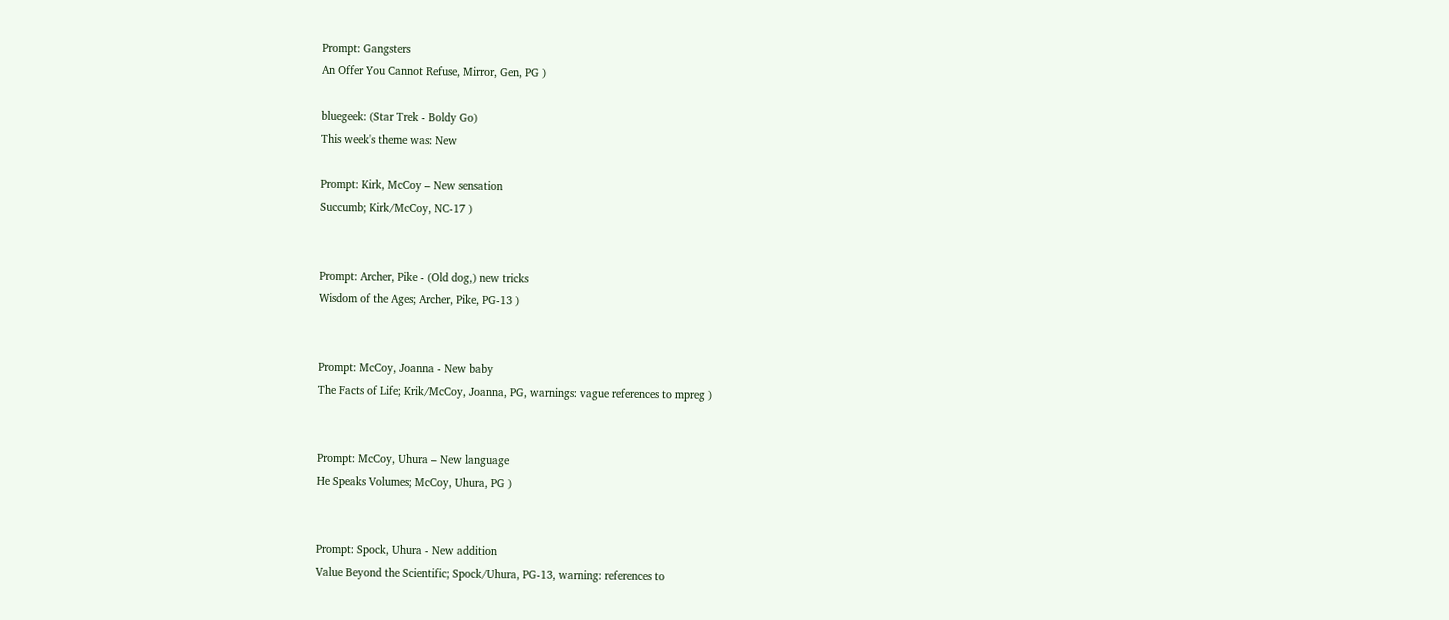Prompt: Gangsters
An Offer You Cannot Refuse, Mirror, Gen, PG )

bluegeek: (Star Trek - Boldy Go)
This week's theme was: New

Prompt: Kirk, McCoy – New sensation
Succumb; Kirk/McCoy, NC-17 )


Prompt: Archer, Pike - (Old dog,) new tricks
Wisdom of the Ages; Archer, Pike, PG-13 )


Prompt: McCoy, Joanna - New baby
The Facts of Life; Krik/McCoy, Joanna, PG, warnings: vague references to mpreg )


Prompt: McCoy, Uhura – New language
He Speaks Volumes; McCoy, Uhura, PG )


Prompt: Spock, Uhura - New addition
Value Beyond the Scientific; Spock/Uhura, PG-13, warning: references to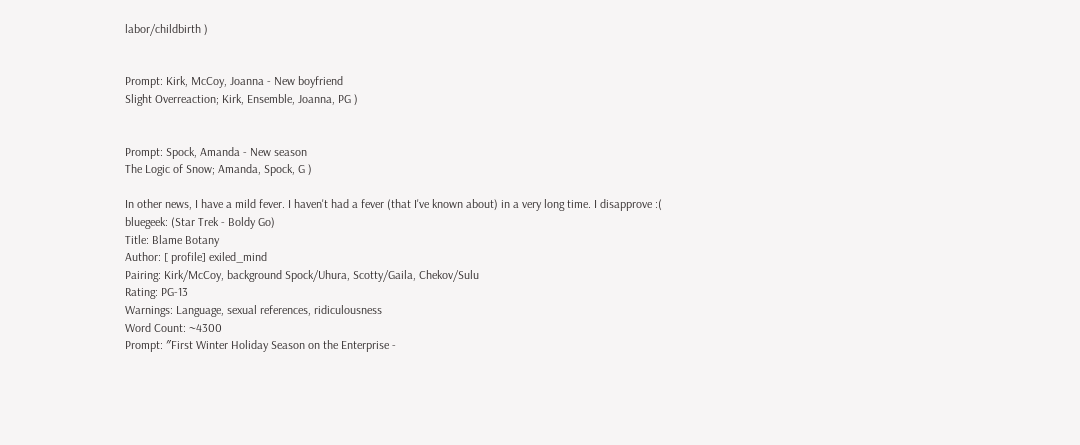labor/childbirth )


Prompt: Kirk, McCoy, Joanna - New boyfriend
Slight Overreaction; Kirk, Ensemble, Joanna, PG )


Prompt: Spock, Amanda - New season
The Logic of Snow; Amanda, Spock, G )

In other news, I have a mild fever. I haven't had a fever (that I've known about) in a very long time. I disapprove :(
bluegeek: (Star Trek - Boldy Go)
Title: Blame Botany
Author: [ profile] exiled_mind
Pairing: Kirk/McCoy, background Spock/Uhura, Scotty/Gaila, Chekov/Sulu
Rating: PG-13
Warnings: Language, sexual references, ridiculousness
Word Count: ~4300
Prompt: ″First Winter Holiday Season on the Enterprise -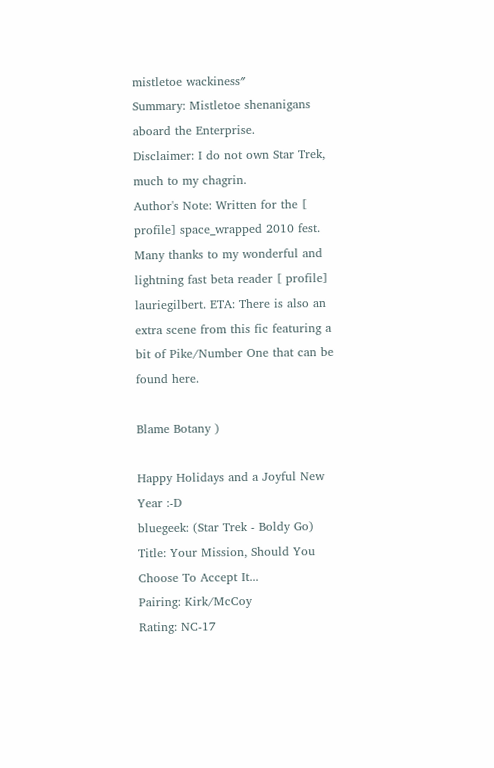mistletoe wackiness″
Summary: Mistletoe shenanigans aboard the Enterprise.
Disclaimer: I do not own Star Trek, much to my chagrin.
Author's Note: Written for the [ profile] space_wrapped 2010 fest. Many thanks to my wonderful and lightning fast beta reader [ profile] lauriegilbert. ETA: There is also an extra scene from this fic featuring a bit of Pike/Number One that can be found here.

Blame Botany )

Happy Holidays and a Joyful New Year :-D
bluegeek: (Star Trek - Boldy Go)
Title: Your Mission, Should You Choose To Accept It...
Pairing: Kirk/McCoy
Rating: NC-17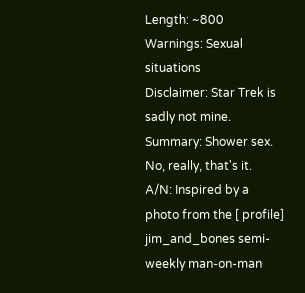Length: ~800
Warnings: Sexual situations
Disclaimer: Star Trek is sadly not mine.
Summary: Shower sex. No, really, that's it.
A/N: Inspired by a photo from the [ profile] jim_and_bones semi-weekly man-on-man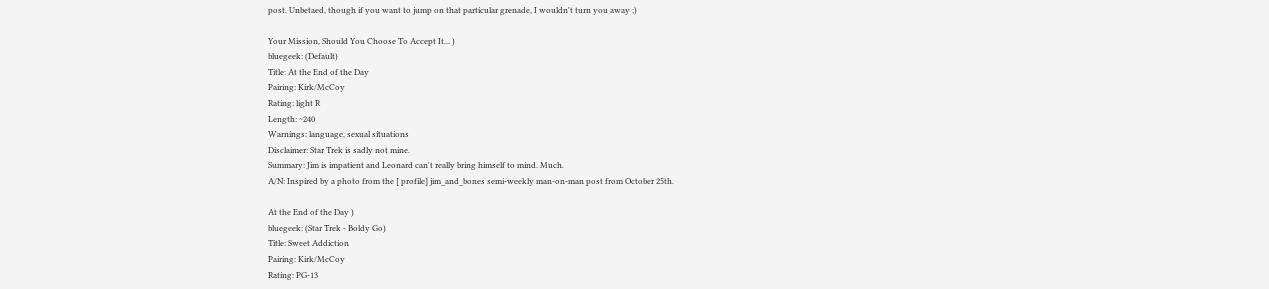post. Unbetaed, though if you want to jump on that particular grenade, I wouldn't turn you away ;)

Your Mission, Should You Choose To Accept It... )
bluegeek: (Default)
Title: At the End of the Day
Pairing: Kirk/McCoy
Rating: light R
Length: ~240
Warnings: language, sexual situations
Disclaimer: Star Trek is sadly not mine.
Summary: Jim is impatient and Leonard can't really bring himself to mind. Much.
A/N: Inspired by a photo from the [ profile] jim_and_bones semi-weekly man-on-man post from October 25th.

At the End of the Day )
bluegeek: (Star Trek - Boldy Go)
Title: Sweet Addiction
Pairing: Kirk/McCoy
Rating: PG-13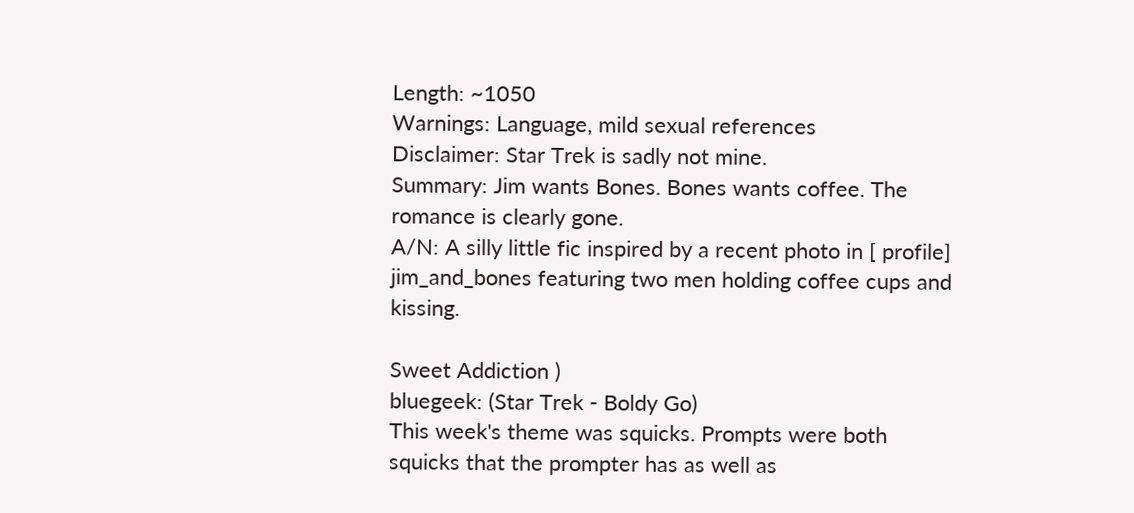Length: ~1050
Warnings: Language, mild sexual references
Disclaimer: Star Trek is sadly not mine.
Summary: Jim wants Bones. Bones wants coffee. The romance is clearly gone.
A/N: A silly little fic inspired by a recent photo in [ profile] jim_and_bones featuring two men holding coffee cups and kissing.

Sweet Addiction )
bluegeek: (Star Trek - Boldy Go)
This week's theme was squicks. Prompts were both squicks that the prompter has as well as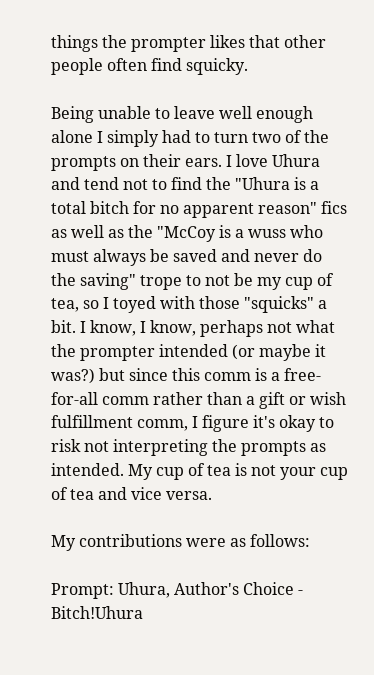things the prompter likes that other people often find squicky.

Being unable to leave well enough alone I simply had to turn two of the prompts on their ears. I love Uhura and tend not to find the "Uhura is a total bitch for no apparent reason" fics as well as the "McCoy is a wuss who must always be saved and never do the saving" trope to not be my cup of tea, so I toyed with those "squicks" a bit. I know, I know, perhaps not what the prompter intended (or maybe it was?) but since this comm is a free-for-all comm rather than a gift or wish fulfillment comm, I figure it's okay to risk not interpreting the prompts as intended. My cup of tea is not your cup of tea and vice versa.

My contributions were as follows:

Prompt: Uhura, Author's Choice - Bitch!Uhura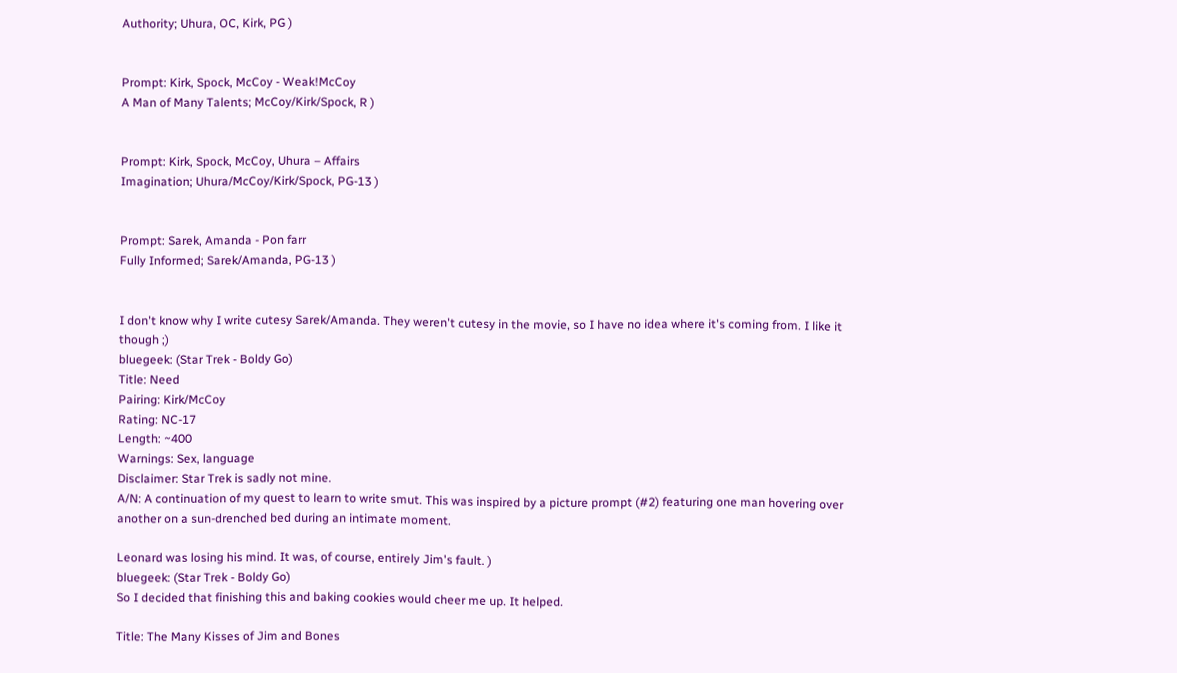Authority; Uhura, OC, Kirk, PG )


Prompt: Kirk, Spock, McCoy - Weak!McCoy
A Man of Many Talents; McCoy/Kirk/Spock, R )


Prompt: Kirk, Spock, McCoy, Uhura – Affairs
Imagination; Uhura/McCoy/Kirk/Spock, PG-13 )


Prompt: Sarek, Amanda - Pon farr
Fully Informed; Sarek/Amanda, PG-13 )


I don't know why I write cutesy Sarek/Amanda. They weren't cutesy in the movie, so I have no idea where it's coming from. I like it though ;)
bluegeek: (Star Trek - Boldy Go)
Title: Need
Pairing: Kirk/McCoy
Rating: NC-17
Length: ~400
Warnings: Sex, language
Disclaimer: Star Trek is sadly not mine.
A/N: A continuation of my quest to learn to write smut. This was inspired by a picture prompt (#2) featuring one man hovering over another on a sun-drenched bed during an intimate moment.

Leonard was losing his mind. It was, of course, entirely Jim's fault. )
bluegeek: (Star Trek - Boldy Go)
So I decided that finishing this and baking cookies would cheer me up. It helped.

Title: The Many Kisses of Jim and Bones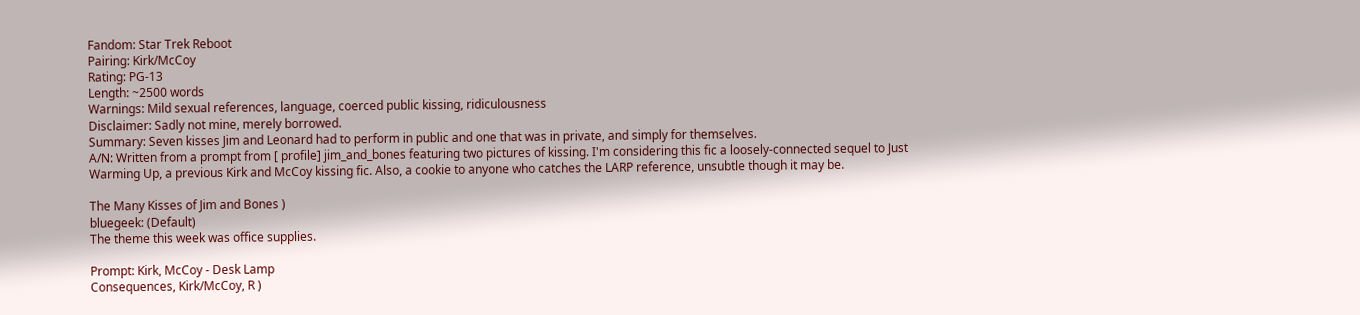Fandom: Star Trek Reboot
Pairing: Kirk/McCoy
Rating: PG-13
Length: ~2500 words
Warnings: Mild sexual references, language, coerced public kissing, ridiculousness
Disclaimer: Sadly not mine, merely borrowed.
Summary: Seven kisses Jim and Leonard had to perform in public and one that was in private, and simply for themselves.
A/N: Written from a prompt from [ profile] jim_and_bones featuring two pictures of kissing. I'm considering this fic a loosely-connected sequel to Just Warming Up, a previous Kirk and McCoy kissing fic. Also, a cookie to anyone who catches the LARP reference, unsubtle though it may be.

The Many Kisses of Jim and Bones )
bluegeek: (Default)
The theme this week was office supplies.

Prompt: Kirk, McCoy - Desk Lamp
Consequences, Kirk/McCoy, R )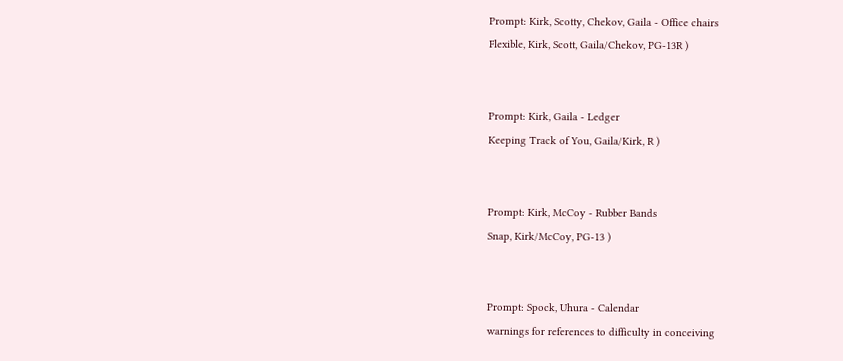Prompt: Kirk, Scotty, Chekov, Gaila - Office chairs
Flexible, Kirk, Scott, Gaila/Chekov, PG-13R )


Prompt: Kirk, Gaila - Ledger
Keeping Track of You, Gaila/Kirk, R )


Prompt: Kirk, McCoy - Rubber Bands
Snap, Kirk/McCoy, PG-13 )


Prompt: Spock, Uhura - Calendar
warnings for references to difficulty in conceiving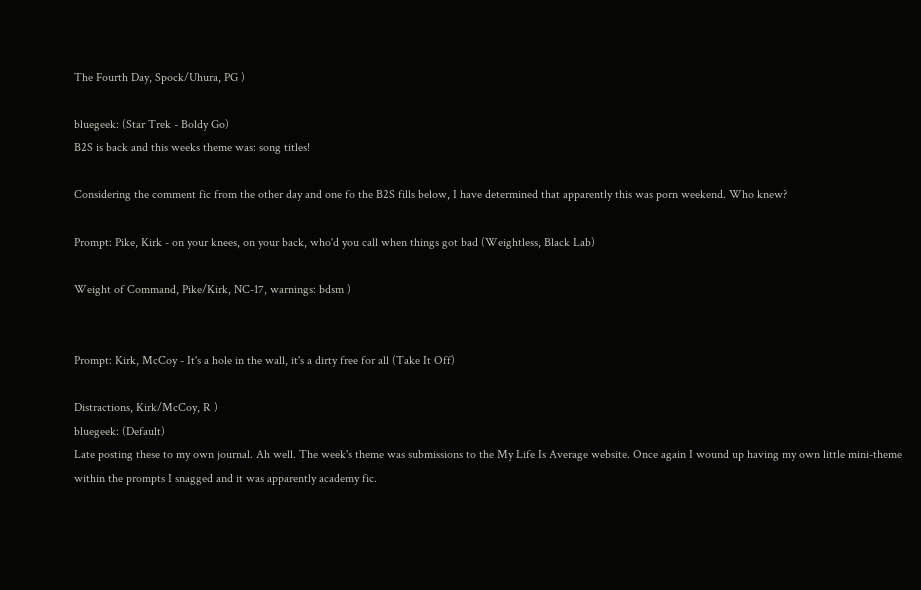The Fourth Day, Spock/Uhura, PG )

bluegeek: (Star Trek - Boldy Go)
B2S is back and this weeks theme was: song titles!

Considering the comment fic from the other day and one fo the B2S fills below, I have determined that apparently this was porn weekend. Who knew?

Prompt: Pike, Kirk - on your knees, on your back, who'd you call when things got bad (Weightless, Black Lab)

Weight of Command, Pike/Kirk, NC-17, warnings: bdsm )


Prompt: Kirk, McCoy - It's a hole in the wall, it's a dirty free for all (Take It Off)

Distractions, Kirk/McCoy, R )
bluegeek: (Default)
Late posting these to my own journal. Ah well. The week's theme was submissions to the My Life Is Average website. Once again I wound up having my own little mini-theme within the prompts I snagged and it was apparently academy fic.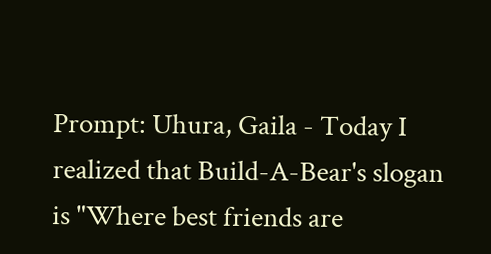Prompt: Uhura, Gaila - Today I realized that Build-A-Bear's slogan is "Where best friends are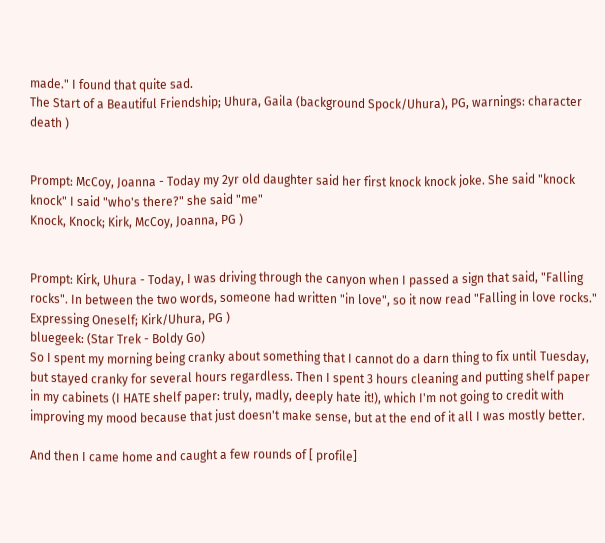made." I found that quite sad.
The Start of a Beautiful Friendship; Uhura, Gaila (background Spock/Uhura), PG, warnings: character death )


Prompt: McCoy, Joanna - Today my 2yr old daughter said her first knock knock joke. She said "knock knock" I said "who's there?" she said "me"
Knock, Knock; Kirk, McCoy, Joanna, PG )


Prompt: Kirk, Uhura - Today, I was driving through the canyon when I passed a sign that said, "Falling rocks". In between the two words, someone had written "in love", so it now read "Falling in love rocks."
Expressing Oneself; Kirk/Uhura, PG )
bluegeek: (Star Trek - Boldy Go)
So I spent my morning being cranky about something that I cannot do a darn thing to fix until Tuesday, but stayed cranky for several hours regardless. Then I spent 3 hours cleaning and putting shelf paper in my cabinets (I HATE shelf paper: truly, madly, deeply hate it!), which I'm not going to credit with improving my mood because that just doesn't make sense, but at the end of it all I was mostly better.

And then I came home and caught a few rounds of [ profile]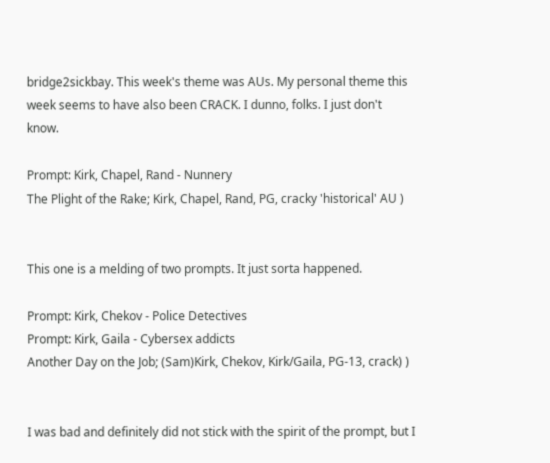bridge2sickbay. This week's theme was AUs. My personal theme this week seems to have also been CRACK. I dunno, folks. I just don't know.

Prompt: Kirk, Chapel, Rand - Nunnery
The Plight of the Rake; Kirk, Chapel, Rand, PG, cracky 'historical' AU )


This one is a melding of two prompts. It just sorta happened.

Prompt: Kirk, Chekov - Police Detectives
Prompt: Kirk, Gaila - Cybersex addicts
Another Day on the Job; (Sam)Kirk, Chekov, Kirk/Gaila, PG-13, crack) )


I was bad and definitely did not stick with the spirit of the prompt, but I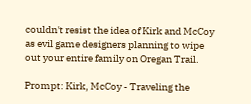couldn't resist the idea of Kirk and McCoy as evil game designers planning to wipe out your entire family on Oregan Trail.

Prompt: Kirk, McCoy - Traveling the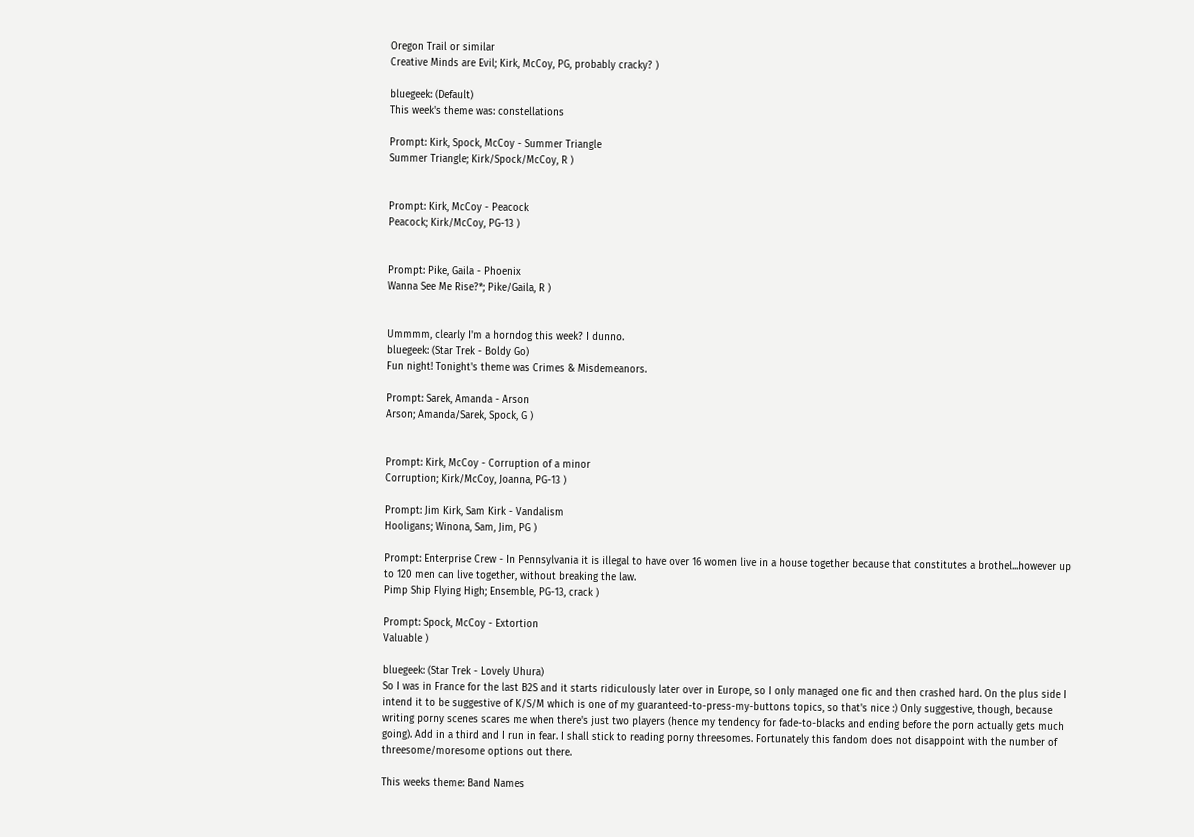Oregon Trail or similar
Creative Minds are Evil; Kirk, McCoy, PG, probably cracky? )

bluegeek: (Default)
This week's theme was: constellations

Prompt: Kirk, Spock, McCoy - Summer Triangle
Summer Triangle; Kirk/Spock/McCoy, R )


Prompt: Kirk, McCoy - Peacock
Peacock; Kirk/McCoy, PG-13 )


Prompt: Pike, Gaila - Phoenix
Wanna See Me Rise?*; Pike/Gaila, R )


Ummmm, clearly I'm a horndog this week? I dunno.
bluegeek: (Star Trek - Boldy Go)
Fun night! Tonight's theme was Crimes & Misdemeanors.

Prompt: Sarek, Amanda - Arson
Arson; Amanda/Sarek, Spock, G )


Prompt: Kirk, McCoy - Corruption of a minor
Corruption; Kirk/McCoy, Joanna, PG-13 )

Prompt: Jim Kirk, Sam Kirk - Vandalism
Hooligans; Winona, Sam, Jim, PG )

Prompt: Enterprise Crew - In Pennsylvania it is illegal to have over 16 women live in a house together because that constitutes a brothel...however up to 120 men can live together, without breaking the law.
Pimp Ship Flying High; Ensemble, PG-13, crack )

Prompt: Spock, McCoy - Extortion
Valuable )

bluegeek: (Star Trek - Lovely Uhura)
So I was in France for the last B2S and it starts ridiculously later over in Europe, so I only managed one fic and then crashed hard. On the plus side I intend it to be suggestive of K/S/M which is one of my guaranteed-to-press-my-buttons topics, so that's nice :) Only suggestive, though, because writing porny scenes scares me when there's just two players (hence my tendency for fade-to-blacks and ending before the porn actually gets much going). Add in a third and I run in fear. I shall stick to reading porny threesomes. Fortunately this fandom does not disappoint with the number of threesome/moresome options out there.

This weeks theme: Band Names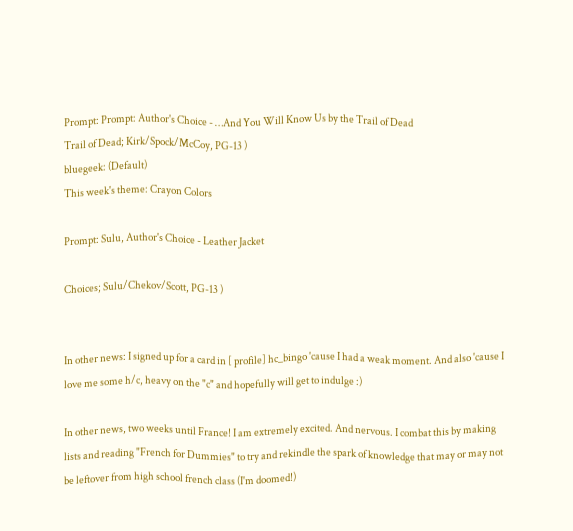Prompt: Prompt: Author's Choice - …And You Will Know Us by the Trail of Dead
Trail of Dead; Kirk/Spock/McCoy, PG-13 )
bluegeek: (Default)
This week's theme: Crayon Colors

Prompt: Sulu, Author's Choice - Leather Jacket

Choices; Sulu/Chekov/Scott, PG-13 )


In other news: I signed up for a card in [ profile] hc_bingo 'cause I had a weak moment. And also 'cause I love me some h/c, heavy on the "c" and hopefully will get to indulge :)

In other news, two weeks until France! I am extremely excited. And nervous. I combat this by making lists and reading "French for Dummies" to try and rekindle the spark of knowledge that may or may not be leftover from high school french class (I'm doomed!)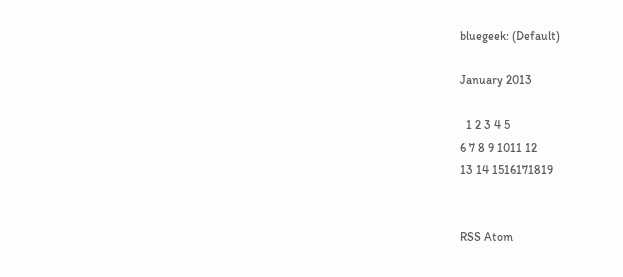bluegeek: (Default)

January 2013

  1 2 3 4 5
6 7 8 9 1011 12
13 14 1516171819


RSS Atom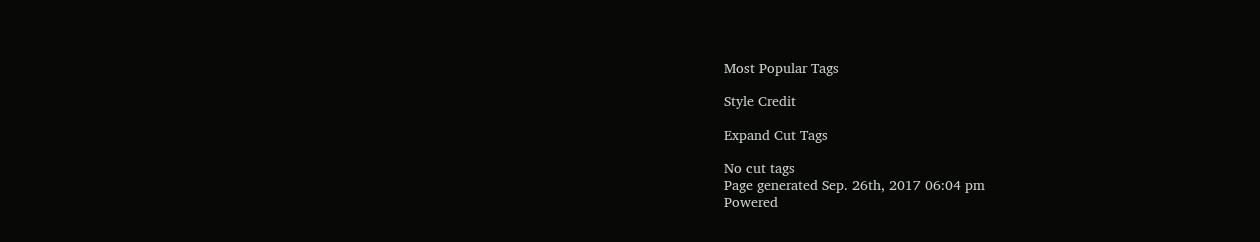Most Popular Tags

Style Credit

Expand Cut Tags

No cut tags
Page generated Sep. 26th, 2017 06:04 pm
Powered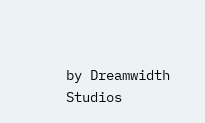by Dreamwidth Studios